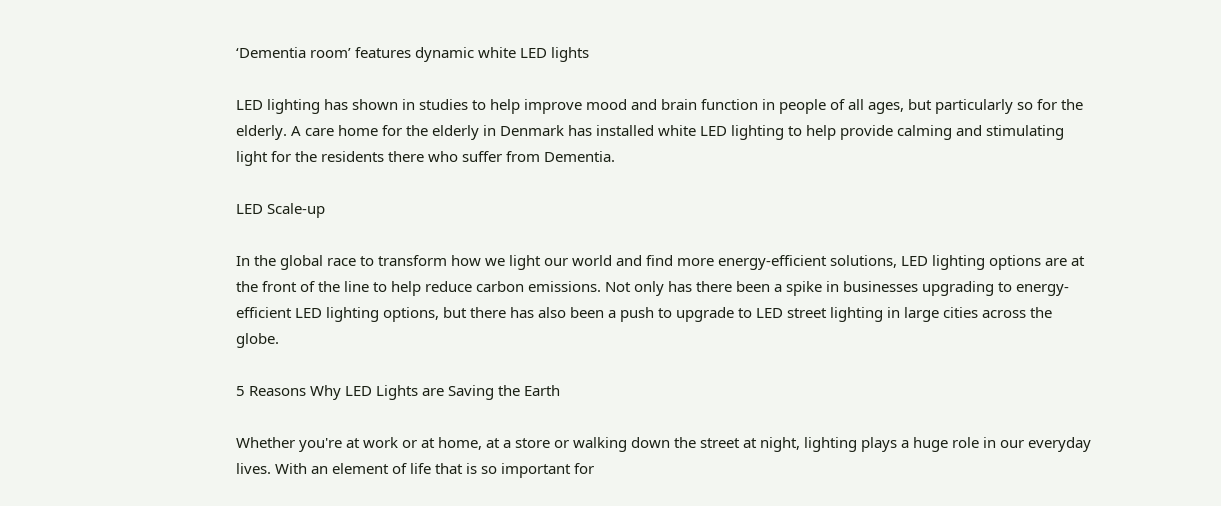‘Dementia room’ features dynamic white LED lights

LED lighting has shown in studies to help improve mood and brain function in people of all ages, but particularly so for the elderly. A care home for the elderly in Denmark has installed white LED lighting to help provide calming and stimulating light for the residents there who suffer from Dementia.

LED Scale-up

In the global race to transform how we light our world and find more energy-efficient solutions, LED lighting options are at the front of the line to help reduce carbon emissions. Not only has there been a spike in businesses upgrading to energy-efficient LED lighting options, but there has also been a push to upgrade to LED street lighting in large cities across the globe.

5 Reasons Why LED Lights are Saving the Earth

Whether you're at work or at home, at a store or walking down the street at night, lighting plays a huge role in our everyday lives. With an element of life that is so important for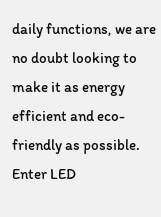daily functions, we are no doubt looking to make it as energy efficient and eco-friendly as possible. Enter LED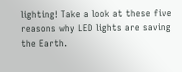lighting! Take a look at these five reasons why LED lights are saving the Earth.